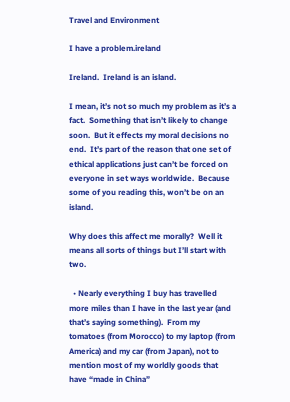Travel and Environment

I have a problem.ireland

Ireland.  Ireland is an island.

I mean, it’s not so much my problem as it’s a fact.  Something that isn’t likely to change soon.  But it effects my moral decisions no end.  It’s part of the reason that one set of ethical applications just can’t be forced on everyone in set ways worldwide.  Because some of you reading this, won’t be on an island.

Why does this affect me morally?  Well it means all sorts of things but I’ll start with two.

  • Nearly everything I buy has travelled more miles than I have in the last year (and that’s saying something).  From my tomatoes (from Morocco) to my laptop (from America) and my car (from Japan), not to mention most of my worldly goods that have “made in China”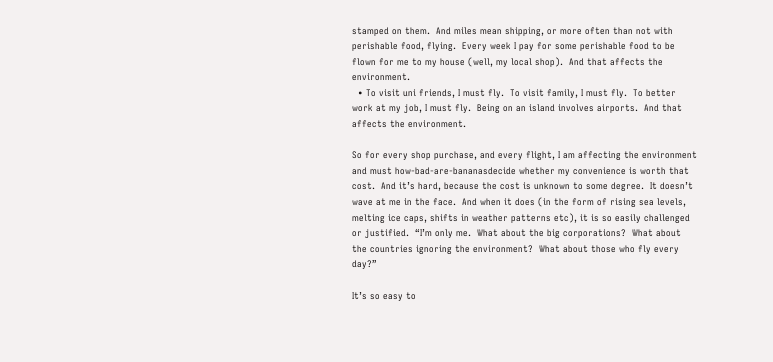stamped on them.  And miles mean shipping, or more often than not with perishable food, flying.  Every week I pay for some perishable food to be flown for me to my house (well, my local shop).  And that affects the environment.
  • To visit uni friends, I must fly.  To visit family, I must fly.  To better work at my job, I must fly.  Being on an island involves airports.  And that affects the environment.

So for every shop purchase, and every flight, I am affecting the environment and must how-bad-are-bananasdecide whether my convenience is worth that cost.  And it’s hard, because the cost is unknown to some degree.  It doesn’t wave at me in the face.  And when it does (in the form of rising sea levels, melting ice caps, shifts in weather patterns etc), it is so easily challenged or justified.  “I’m only me.  What about the big corporations?  What about the countries ignoring the environment?  What about those who fly every day?”

It’s so easy to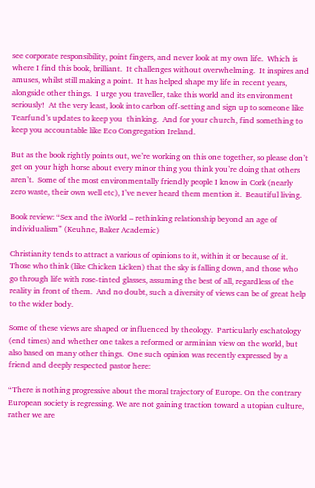see corporate responsibility, point fingers, and never look at my own life.  Which is where I find this book, brilliant.  It challenges without overwhelming.  It inspires and amuses, whilst still making a point.  It has helped shape my life in recent years, alongside other things.  I urge you traveller, take this world and its environment seriously!  At the very least, look into carbon off-setting and sign up to someone like Tearfund’s updates to keep you  thinking.  And for your church, find something to keep you accountable like Eco Congregation Ireland.

But as the book rightly points out, we’re working on this one together, so please don’t get on your high horse about every minor thing you think you’re doing that others aren’t.  Some of the most environmentally friendly people I know in Cork (nearly zero waste, their own well etc), I’ve never heard them mention it.  Beautiful living.

Book review: “Sex and the iWorld – rethinking relationship beyond an age of individualism” (Keuhne, Baker Academic)

Christianity tends to attract a various of opinions to it, within it or because of it.  Those who think (like Chicken Licken) that the sky is falling down, and those who go through life with rose-tinted glasses, assuming the best of all, regardless of the reality in front of them.  And no doubt, such a diversity of views can be of great help to the wider body.

Some of these views are shaped or influenced by theology.  Particularly eschatology (end times) and whether one takes a reformed or arminian view on the world, but also based on many other things.  One such opinion was recently expressed by a friend and deeply respected pastor here:

“There is nothing progressive about the moral trajectory of Europe. On the contrary European society is regressing. We are not gaining traction toward a utopian culture, rather we are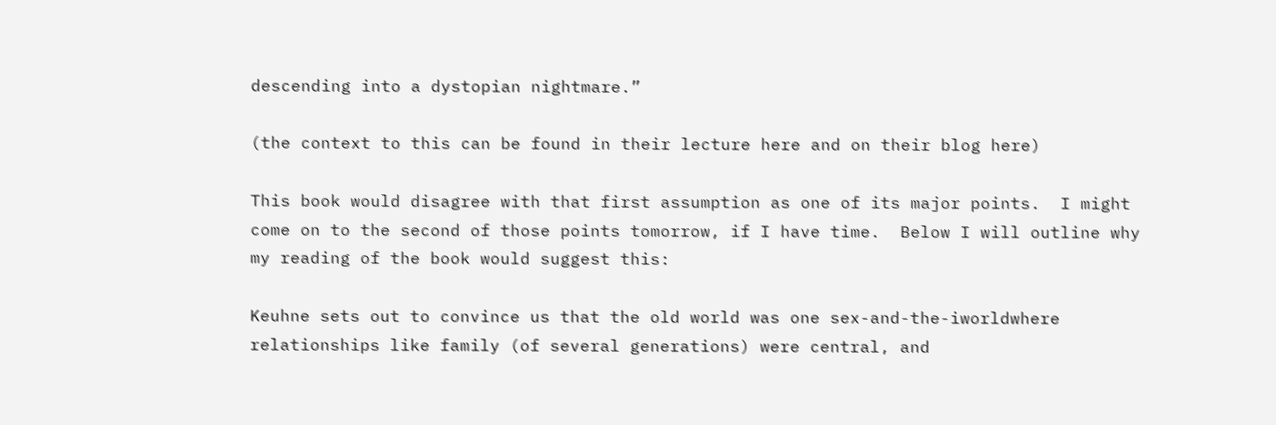descending into a dystopian nightmare.”

(the context to this can be found in their lecture here and on their blog here)

This book would disagree with that first assumption as one of its major points.  I might come on to the second of those points tomorrow, if I have time.  Below I will outline why my reading of the book would suggest this:

Keuhne sets out to convince us that the old world was one sex-and-the-iworldwhere relationships like family (of several generations) were central, and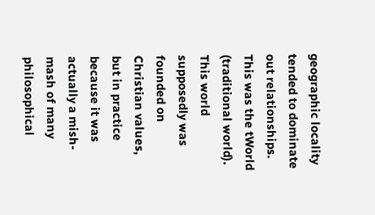geographic locality tended to dominate out relationships.  This was the tWorld (traditional world).  This world supposedly was founded on Christian values, but in practice because it was actually a mish-mash of many philosophical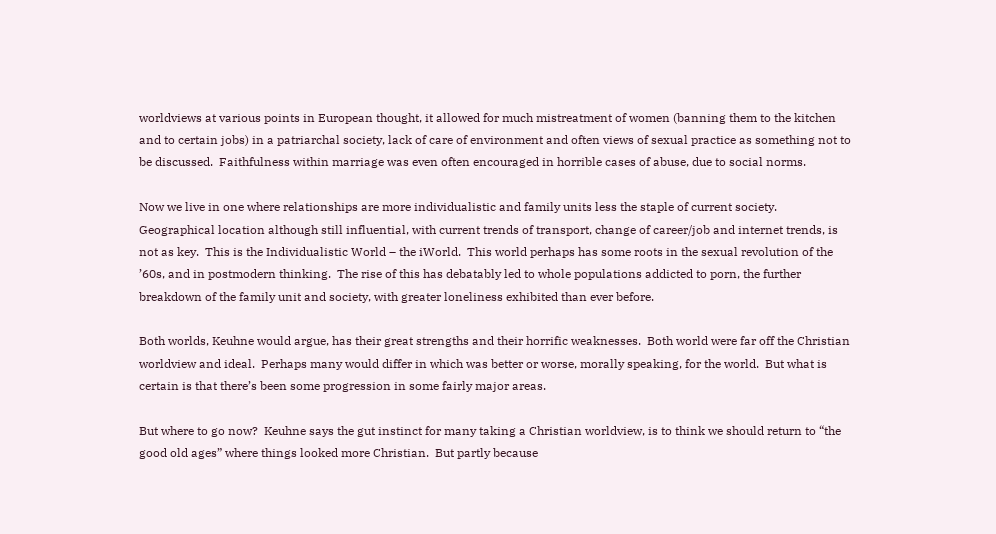worldviews at various points in European thought, it allowed for much mistreatment of women (banning them to the kitchen and to certain jobs) in a patriarchal society, lack of care of environment and often views of sexual practice as something not to be discussed.  Faithfulness within marriage was even often encouraged in horrible cases of abuse, due to social norms.

Now we live in one where relationships are more individualistic and family units less the staple of current society.  Geographical location although still influential, with current trends of transport, change of career/job and internet trends, is not as key.  This is the Individualistic World – the iWorld.  This world perhaps has some roots in the sexual revolution of the ’60s, and in postmodern thinking.  The rise of this has debatably led to whole populations addicted to porn, the further breakdown of the family unit and society, with greater loneliness exhibited than ever before.

Both worlds, Keuhne would argue, has their great strengths and their horrific weaknesses.  Both world were far off the Christian worldview and ideal.  Perhaps many would differ in which was better or worse, morally speaking, for the world.  But what is certain is that there’s been some progression in some fairly major areas.

But where to go now?  Keuhne says the gut instinct for many taking a Christian worldview, is to think we should return to “the good old ages” where things looked more Christian.  But partly because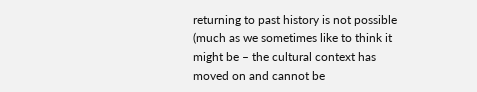returning to past history is not possible (much as we sometimes like to think it might be – the cultural context has moved on and cannot be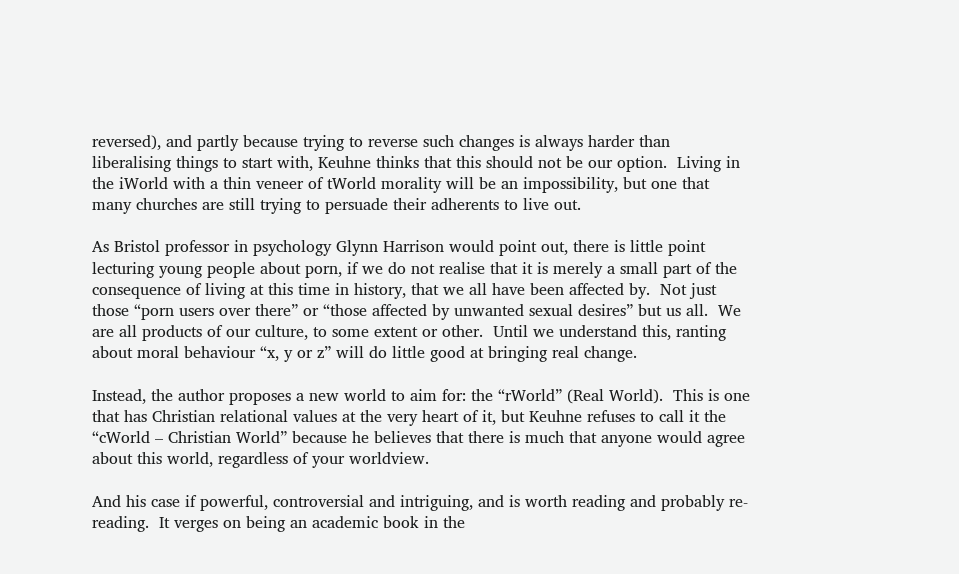reversed), and partly because trying to reverse such changes is always harder than liberalising things to start with, Keuhne thinks that this should not be our option.  Living in the iWorld with a thin veneer of tWorld morality will be an impossibility, but one that many churches are still trying to persuade their adherents to live out.

As Bristol professor in psychology Glynn Harrison would point out, there is little point lecturing young people about porn, if we do not realise that it is merely a small part of the consequence of living at this time in history, that we all have been affected by.  Not just those “porn users over there” or “those affected by unwanted sexual desires” but us all.  We are all products of our culture, to some extent or other.  Until we understand this, ranting about moral behaviour “x, y or z” will do little good at bringing real change.

Instead, the author proposes a new world to aim for: the “rWorld” (Real World).  This is one that has Christian relational values at the very heart of it, but Keuhne refuses to call it the “cWorld – Christian World” because he believes that there is much that anyone would agree about this world, regardless of your worldview.

And his case if powerful, controversial and intriguing, and is worth reading and probably re-reading.  It verges on being an academic book in the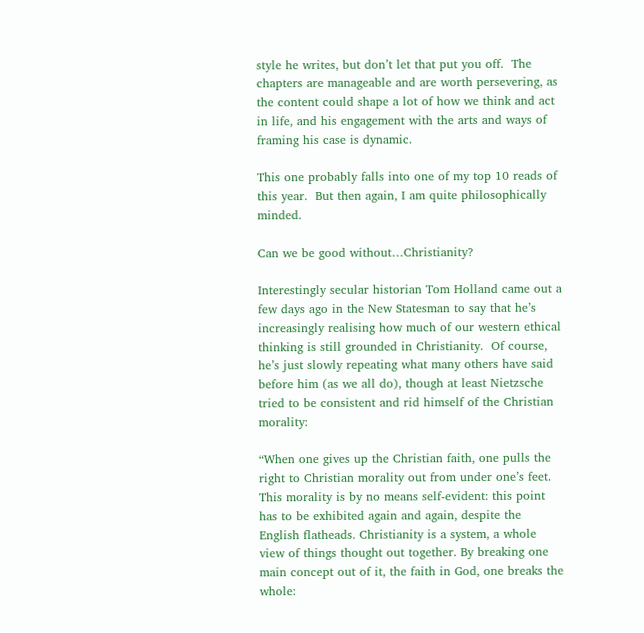style he writes, but don’t let that put you off.  The chapters are manageable and are worth persevering, as the content could shape a lot of how we think and act in life, and his engagement with the arts and ways of framing his case is dynamic.

This one probably falls into one of my top 10 reads of this year.  But then again, I am quite philosophically minded.

Can we be good without…Christianity?

Interestingly secular historian Tom Holland came out a few days ago in the New Statesman to say that he’s increasingly realising how much of our western ethical thinking is still grounded in Christianity.  Of course, he’s just slowly repeating what many others have said before him (as we all do), though at least Nietzsche tried to be consistent and rid himself of the Christian morality:

“When one gives up the Christian faith, one pulls the right to Christian morality out from under one’s feet. This morality is by no means self-evident: this point has to be exhibited again and again, despite the English flatheads. Christianity is a system, a whole view of things thought out together. By breaking one main concept out of it, the faith in God, one breaks the whole: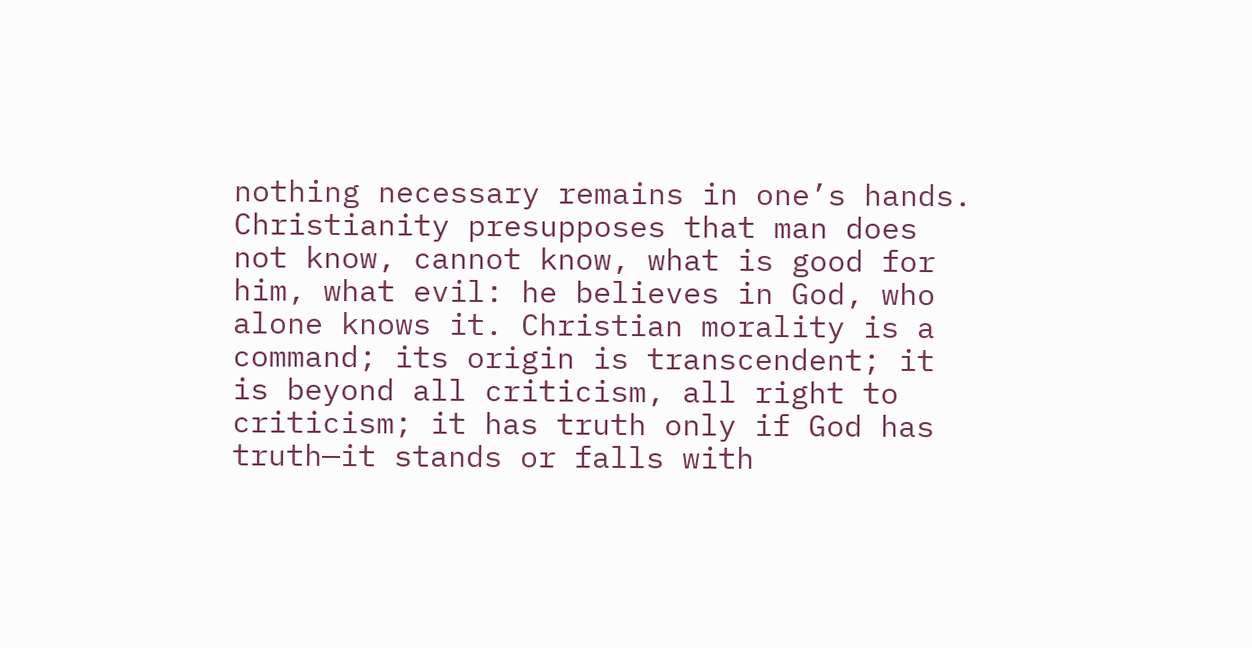nothing necessary remains in one’s hands. Christianity presupposes that man does not know, cannot know, what is good for him, what evil: he believes in God, who alone knows it. Christian morality is a command; its origin is transcendent; it is beyond all criticism, all right to criticism; it has truth only if God has truth—it stands or falls with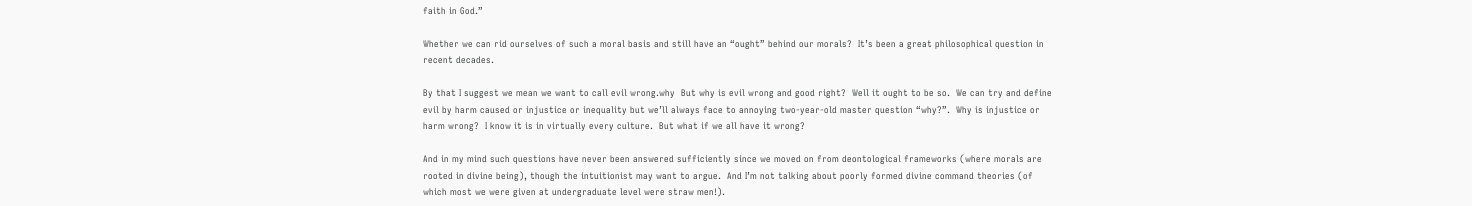faith in God.”

Whether we can rid ourselves of such a moral basis and still have an “ought” behind our morals?  It’s been a great philosophical question in recent decades.

By that I suggest we mean we want to call evil wrong.why  But why is evil wrong and good right?  Well it ought to be so.  We can try and define evil by harm caused or injustice or inequality but we’ll always face to annoying two-year-old master question “why?”.  Why is injustice or harm wrong?  I know it is in virtually every culture.  But what if we all have it wrong?

And in my mind such questions have never been answered sufficiently since we moved on from deontological frameworks (where morals are rooted in divine being), though the intuitionist may want to argue.  And I’m not talking about poorly formed divine command theories (of which most we were given at undergraduate level were straw men!).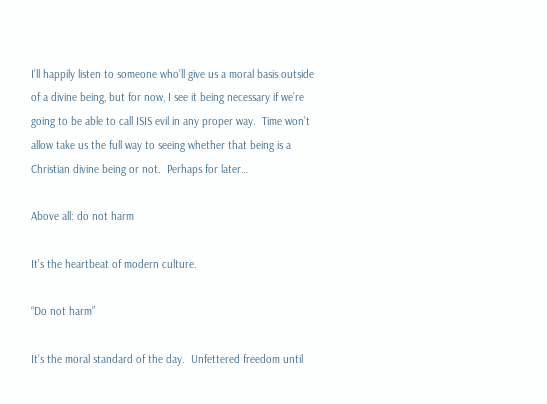I’ll happily listen to someone who’ll give us a moral basis outside of a divine being, but for now, I see it being necessary if we’re going to be able to call ISIS evil in any proper way.  Time won’t allow take us the full way to seeing whether that being is a Christian divine being or not.  Perhaps for later…

Above all: do not harm

It’s the heartbeat of modern culture.

“Do not harm”

It’s the moral standard of the day.  Unfettered freedom until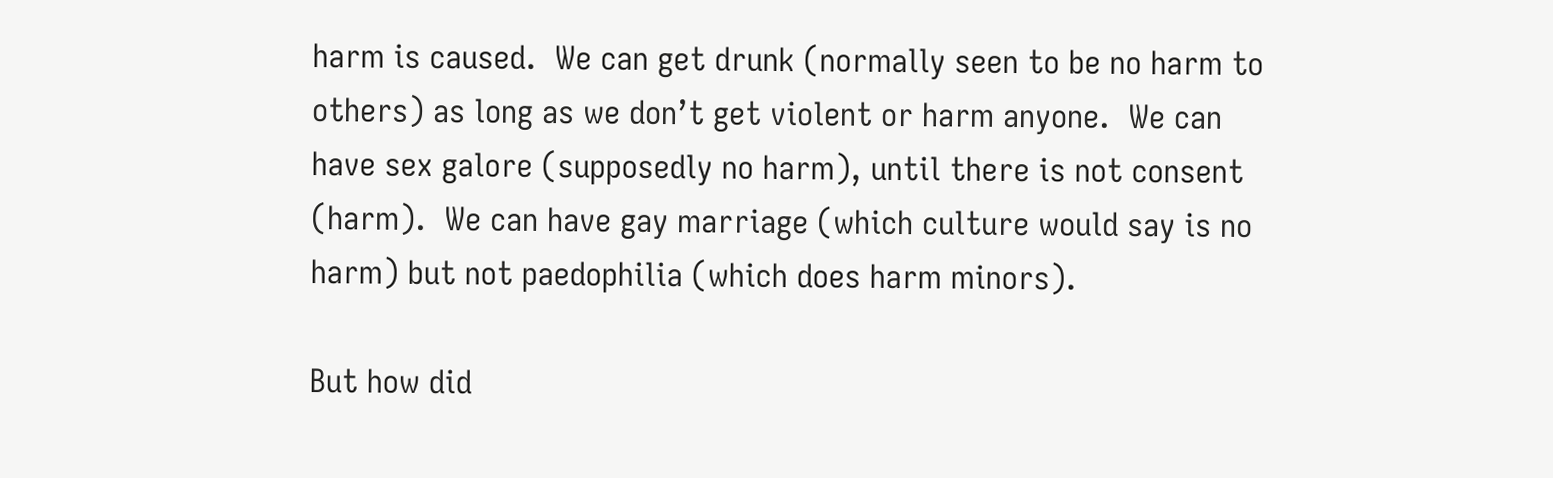harm is caused.  We can get drunk (normally seen to be no harm to others) as long as we don’t get violent or harm anyone.  We can have sex galore (supposedly no harm), until there is not consent (harm).  We can have gay marriage (which culture would say is no harm) but not paedophilia (which does harm minors).

But how did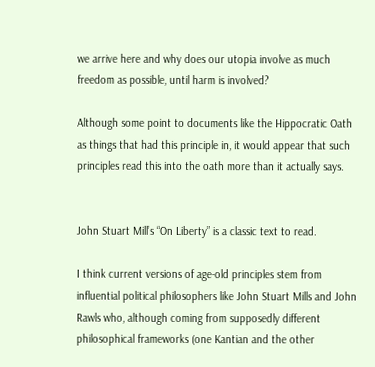we arrive here and why does our utopia involve as much freedom as possible, until harm is involved?

Although some point to documents like the Hippocratic Oath as things that had this principle in, it would appear that such principles read this into the oath more than it actually says.


John Stuart Mill’s “On Liberty” is a classic text to read.

I think current versions of age-old principles stem from influential political philosophers like John Stuart Mills and John Rawls who, although coming from supposedly different philosophical frameworks (one Kantian and the other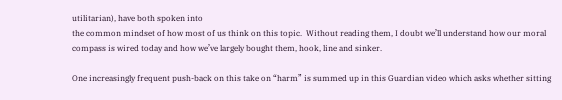utilitarian), have both spoken into
the common mindset of how most of us think on this topic.  Without reading them, I doubt we’ll understand how our moral compass is wired today and how we’ve largely bought them, hook, line and sinker.

One increasingly frequent push-back on this take on “harm” is summed up in this Guardian video which asks whether sitting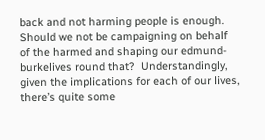back and not harming people is enough.  Should we not be campaigning on behalf of the harmed and shaping our edmund-burkelives round that?  Understandingly, given the implications for each of our lives, there’s quite some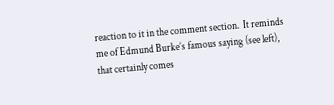reaction to it in the comment section.  It reminds me of Edmund Burke’s famous saying (see left), that certainly comes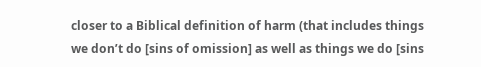closer to a Biblical definition of harm (that includes things we don’t do [sins of omission] as well as things we do [sins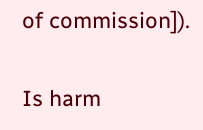of commission]).

Is harm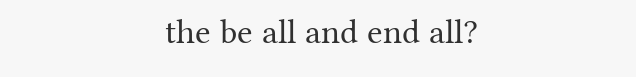the be all and end all?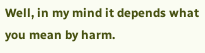Well, in my mind it depends what you mean by harm.